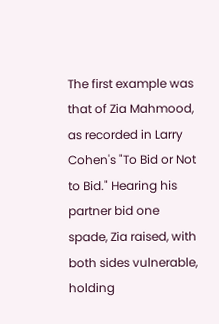The first example was that of Zia Mahmood, as recorded in Larry Cohen's "To Bid or Not to Bid." Hearing his partner bid one spade, Zia raised, with both sides vulnerable, holding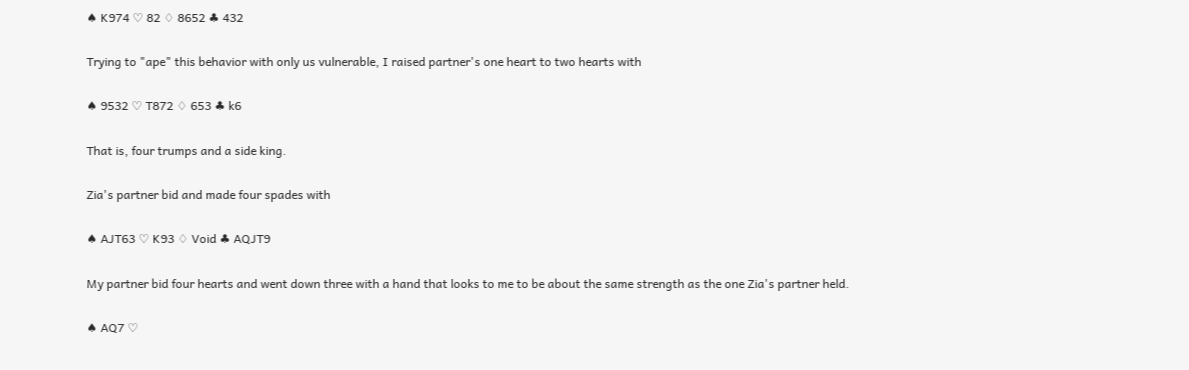♠ K974 ♡ 82 ♢ 8652 ♣ 432

Trying to "ape" this behavior with only us vulnerable, I raised partner's one heart to two hearts with

♠ 9532 ♡ T872 ♢ 653 ♣ k6

That is, four trumps and a side king.

Zia's partner bid and made four spades with

♠ AJT63 ♡ K93 ♢ Void ♣ AQJT9

My partner bid four hearts and went down three with a hand that looks to me to be about the same strength as the one Zia's partner held.

♠ AQ7 ♡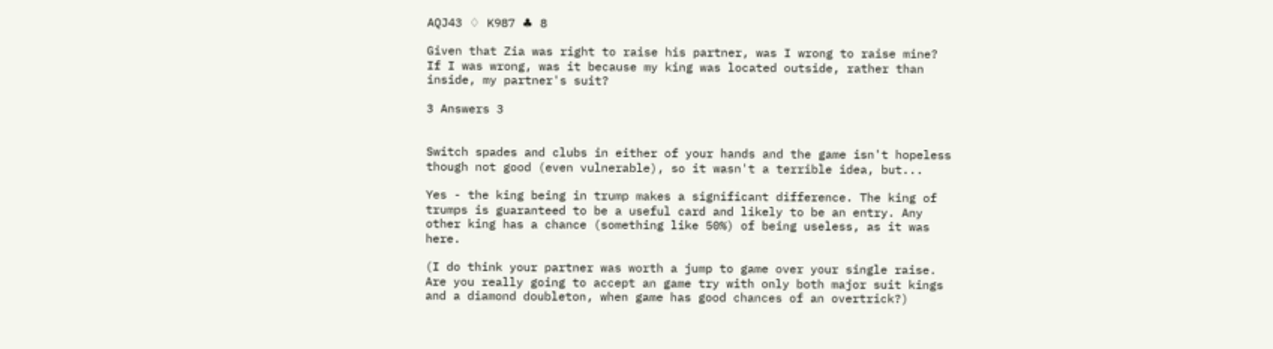AQJ43 ♢ K987 ♣ 8

Given that Zia was right to raise his partner, was I wrong to raise mine? If I was wrong, was it because my king was located outside, rather than inside, my partner's suit?

3 Answers 3


Switch spades and clubs in either of your hands and the game isn't hopeless though not good (even vulnerable), so it wasn't a terrible idea, but...

Yes - the king being in trump makes a significant difference. The king of trumps is guaranteed to be a useful card and likely to be an entry. Any other king has a chance (something like 50%) of being useless, as it was here.

(I do think your partner was worth a jump to game over your single raise. Are you really going to accept an game try with only both major suit kings and a diamond doubleton, when game has good chances of an overtrick?)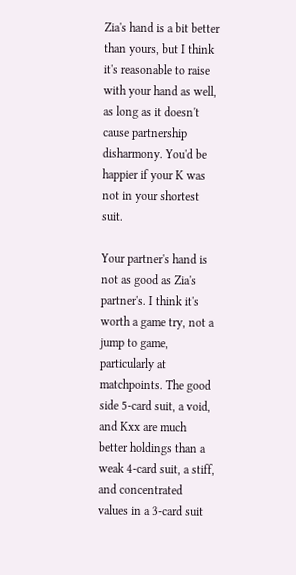Zia's hand is a bit better than yours, but I think it's reasonable to raise with your hand as well, as long as it doesn't cause partnership disharmony. You'd be happier if your K was not in your shortest suit.

Your partner's hand is not as good as Zia's partner's. I think it's worth a game try, not a jump to game, particularly at matchpoints. The good side 5-card suit, a void, and Kxx are much better holdings than a weak 4-card suit, a stiff, and concentrated values in a 3-card suit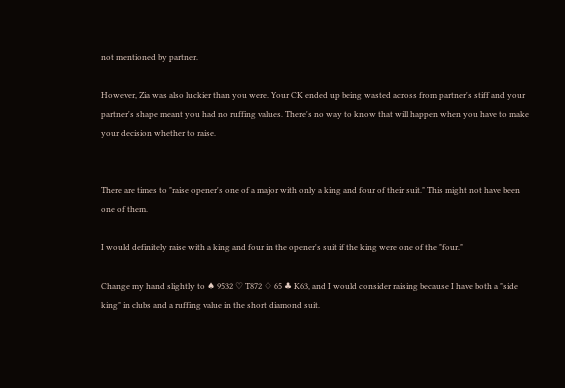not mentioned by partner.

However, Zia was also luckier than you were. Your CK ended up being wasted across from partner's stiff and your partner's shape meant you had no ruffing values. There's no way to know that will happen when you have to make your decision whether to raise.


There are times to "raise opener's one of a major with only a king and four of their suit." This might not have been one of them.

I would definitely raise with a king and four in the opener's suit if the king were one of the "four."

Change my hand slightly to ♠ 9532 ♡ T872 ♢ 65 ♣ K63, and I would consider raising because I have both a "side king" in clubs and a ruffing value in the short diamond suit.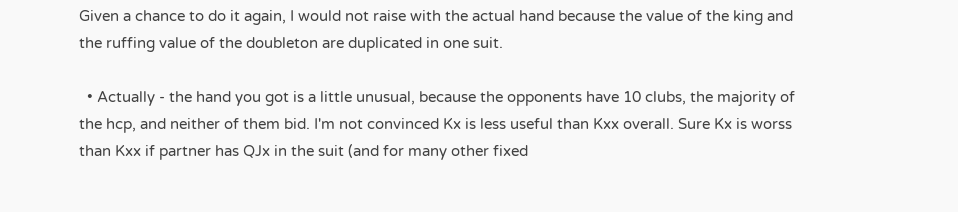Given a chance to do it again, I would not raise with the actual hand because the value of the king and the ruffing value of the doubleton are duplicated in one suit.

  • Actually - the hand you got is a little unusual, because the opponents have 10 clubs, the majority of the hcp, and neither of them bid. I'm not convinced Kx is less useful than Kxx overall. Sure Kx is worss than Kxx if partner has QJx in the suit (and for many other fixed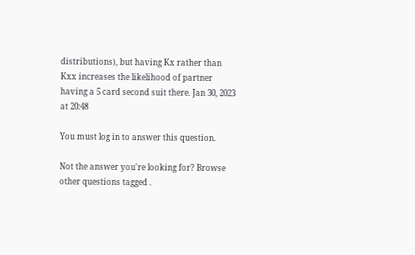distributions), but having Kx rather than Kxx increases the likelihood of partner having a 5 card second suit there. Jan 30, 2023 at 20:48

You must log in to answer this question.

Not the answer you're looking for? Browse other questions tagged .